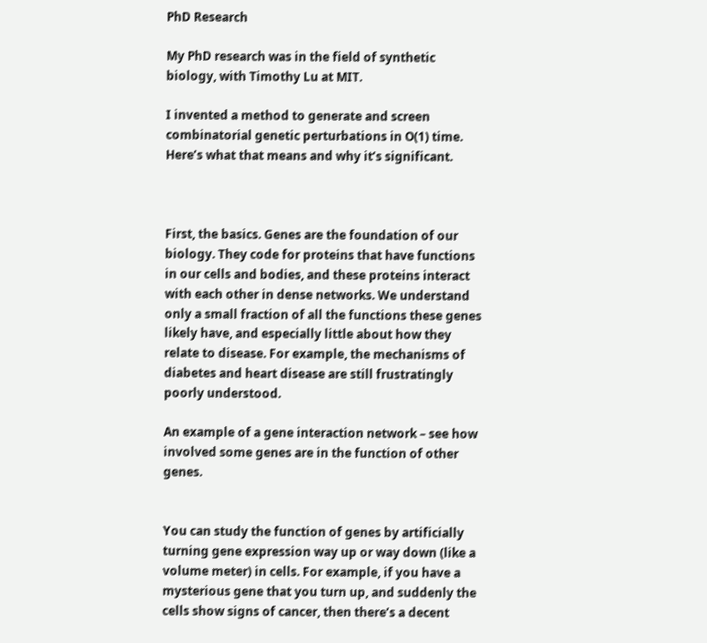PhD Research

My PhD research was in the field of synthetic biology, with Timothy Lu at MIT.

I invented a method to generate and screen combinatorial genetic perturbations in O(1) time. Here’s what that means and why it’s significant.



First, the basics. Genes are the foundation of our biology. They code for proteins that have functions in our cells and bodies, and these proteins interact with each other in dense networks. We understand only a small fraction of all the functions these genes likely have, and especially little about how they relate to disease. For example, the mechanisms of diabetes and heart disease are still frustratingly poorly understood.

An example of a gene interaction network – see how involved some genes are in the function of other genes.


You can study the function of genes by artificially turning gene expression way up or way down (like a volume meter) in cells. For example, if you have a mysterious gene that you turn up, and suddenly the cells show signs of cancer, then there’s a decent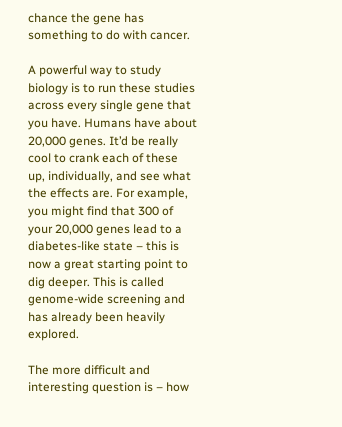chance the gene has something to do with cancer.

A powerful way to study biology is to run these studies across every single gene that you have. Humans have about 20,000 genes. It’d be really cool to crank each of these up, individually, and see what the effects are. For example, you might find that 300 of your 20,000 genes lead to a diabetes-like state – this is now a great starting point to dig deeper. This is called genome-wide screening and has already been heavily explored.

The more difficult and interesting question is – how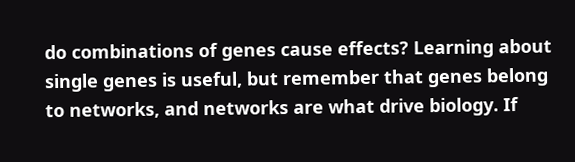do combinations of genes cause effects? Learning about single genes is useful, but remember that genes belong to networks, and networks are what drive biology. If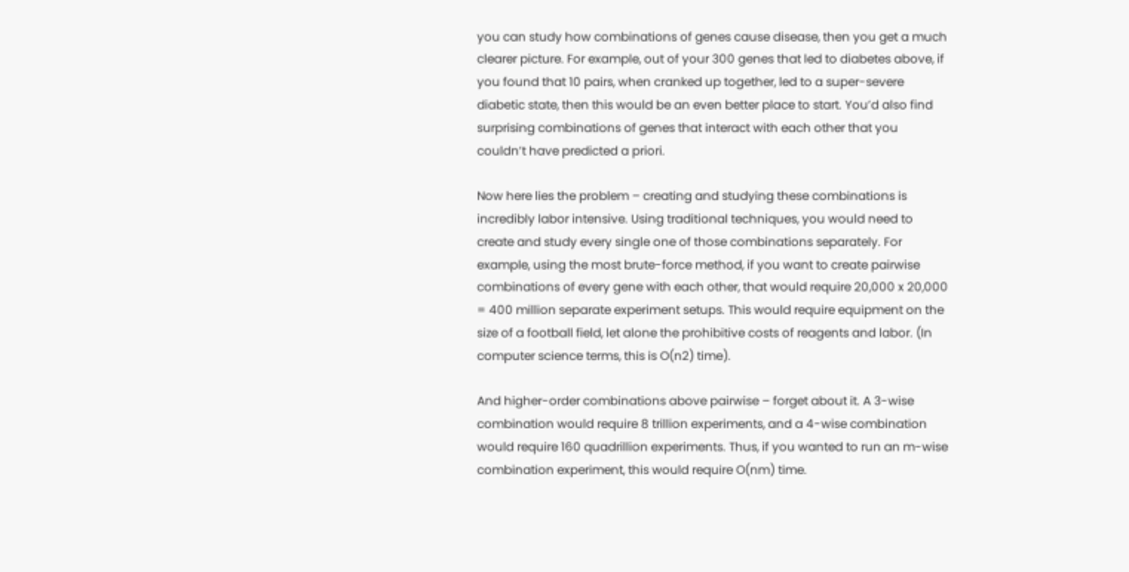you can study how combinations of genes cause disease, then you get a much clearer picture. For example, out of your 300 genes that led to diabetes above, if you found that 10 pairs, when cranked up together, led to a super-severe diabetic state, then this would be an even better place to start. You’d also find surprising combinations of genes that interact with each other that you couldn’t have predicted a priori.

Now here lies the problem – creating and studying these combinations is incredibly labor intensive. Using traditional techniques, you would need to create and study every single one of those combinations separately. For example, using the most brute-force method, if you want to create pairwise combinations of every gene with each other, that would require 20,000 x 20,000 = 400 million separate experiment setups. This would require equipment on the size of a football field, let alone the prohibitive costs of reagents and labor. (In computer science terms, this is O(n2) time).

And higher-order combinations above pairwise – forget about it. A 3-wise combination would require 8 trillion experiments, and a 4-wise combination would require 160 quadrillion experiments. Thus, if you wanted to run an m-wise combination experiment, this would require O(nm) time.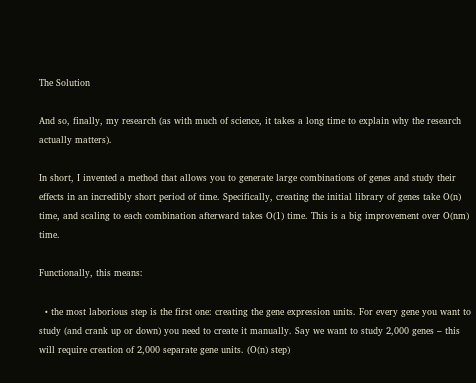The Solution

And so, finally, my research (as with much of science, it takes a long time to explain why the research actually matters).

In short, I invented a method that allows you to generate large combinations of genes and study their effects in an incredibly short period of time. Specifically, creating the initial library of genes take O(n) time, and scaling to each combination afterward takes O(1) time. This is a big improvement over O(nm) time.

Functionally, this means:

  • the most laborious step is the first one: creating the gene expression units. For every gene you want to study (and crank up or down) you need to create it manually. Say we want to study 2,000 genes – this will require creation of 2,000 separate gene units. (O(n) step)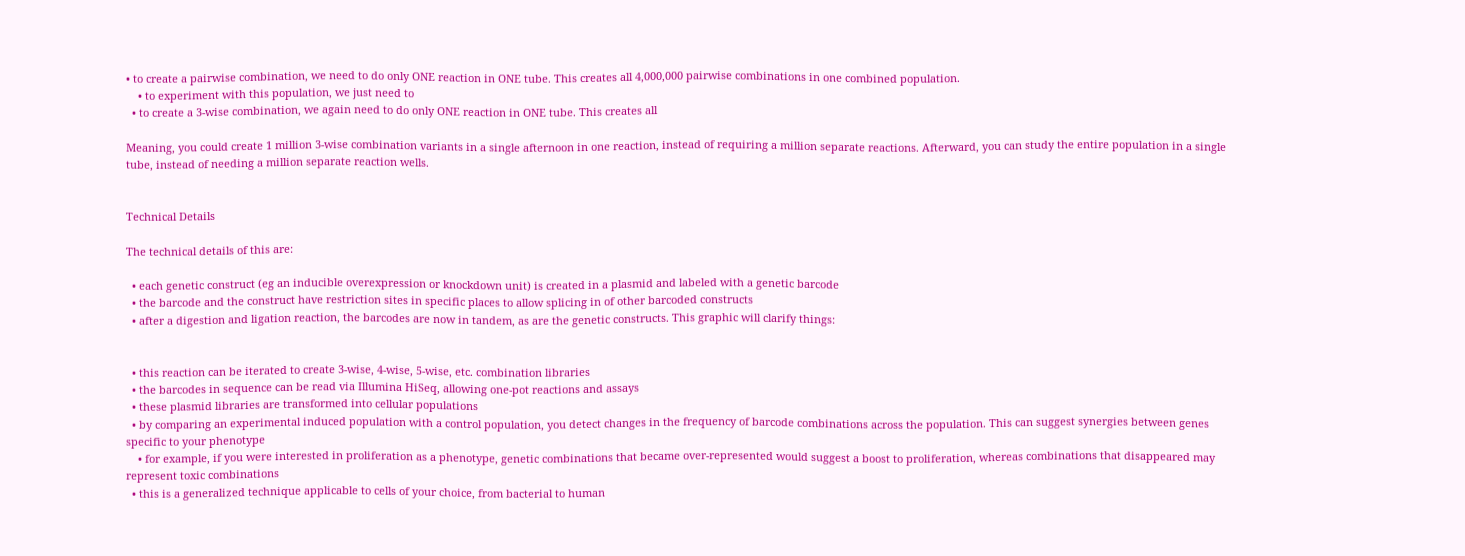• to create a pairwise combination, we need to do only ONE reaction in ONE tube. This creates all 4,000,000 pairwise combinations in one combined population.
    • to experiment with this population, we just need to
  • to create a 3-wise combination, we again need to do only ONE reaction in ONE tube. This creates all

Meaning, you could create 1 million 3-wise combination variants in a single afternoon in one reaction, instead of requiring a million separate reactions. Afterward, you can study the entire population in a single tube, instead of needing a million separate reaction wells.


Technical Details

The technical details of this are:

  • each genetic construct (eg an inducible overexpression or knockdown unit) is created in a plasmid and labeled with a genetic barcode
  • the barcode and the construct have restriction sites in specific places to allow splicing in of other barcoded constructs
  • after a digestion and ligation reaction, the barcodes are now in tandem, as are the genetic constructs. This graphic will clarify things:


  • this reaction can be iterated to create 3-wise, 4-wise, 5-wise, etc. combination libraries
  • the barcodes in sequence can be read via Illumina HiSeq, allowing one-pot reactions and assays
  • these plasmid libraries are transformed into cellular populations
  • by comparing an experimental induced population with a control population, you detect changes in the frequency of barcode combinations across the population. This can suggest synergies between genes specific to your phenotype
    • for example, if you were interested in proliferation as a phenotype, genetic combinations that became over-represented would suggest a boost to proliferation, whereas combinations that disappeared may represent toxic combinations
  • this is a generalized technique applicable to cells of your choice, from bacterial to human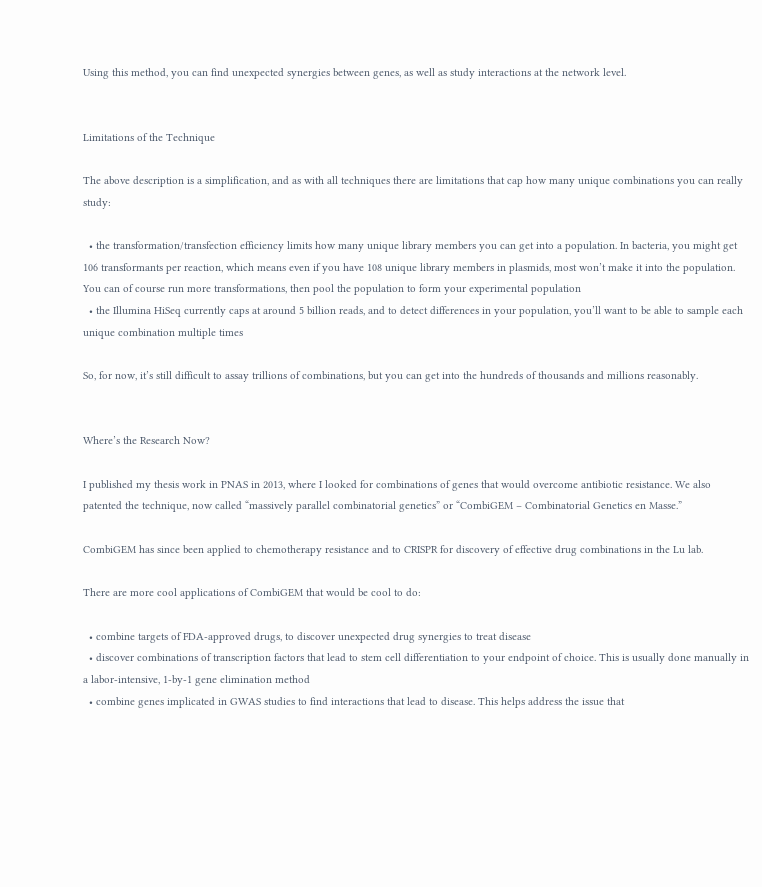Using this method, you can find unexpected synergies between genes, as well as study interactions at the network level.


Limitations of the Technique

The above description is a simplification, and as with all techniques there are limitations that cap how many unique combinations you can really study:

  • the transformation/transfection efficiency limits how many unique library members you can get into a population. In bacteria, you might get 106 transformants per reaction, which means even if you have 108 unique library members in plasmids, most won’t make it into the population. You can of course run more transformations, then pool the population to form your experimental population
  • the Illumina HiSeq currently caps at around 5 billion reads, and to detect differences in your population, you’ll want to be able to sample each unique combination multiple times

So, for now, it’s still difficult to assay trillions of combinations, but you can get into the hundreds of thousands and millions reasonably.


Where’s the Research Now?

I published my thesis work in PNAS in 2013, where I looked for combinations of genes that would overcome antibiotic resistance. We also patented the technique, now called “massively parallel combinatorial genetics” or “CombiGEM – Combinatorial Genetics en Masse.”

CombiGEM has since been applied to chemotherapy resistance and to CRISPR for discovery of effective drug combinations in the Lu lab.

There are more cool applications of CombiGEM that would be cool to do:

  • combine targets of FDA-approved drugs, to discover unexpected drug synergies to treat disease
  • discover combinations of transcription factors that lead to stem cell differentiation to your endpoint of choice. This is usually done manually in a labor-intensive, 1-by-1 gene elimination method
  • combine genes implicated in GWAS studies to find interactions that lead to disease. This helps address the issue that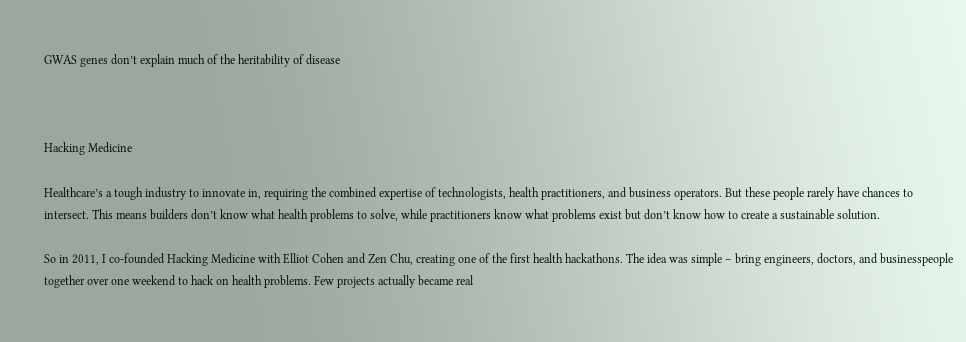GWAS genes don’t explain much of the heritability of disease



Hacking Medicine

Healthcare’s a tough industry to innovate in, requiring the combined expertise of technologists, health practitioners, and business operators. But these people rarely have chances to intersect. This means builders don’t know what health problems to solve, while practitioners know what problems exist but don’t know how to create a sustainable solution.

So in 2011, I co-founded Hacking Medicine with Elliot Cohen and Zen Chu, creating one of the first health hackathons. The idea was simple – bring engineers, doctors, and businesspeople together over one weekend to hack on health problems. Few projects actually became real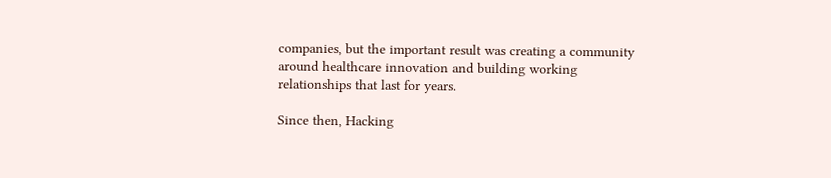companies, but the important result was creating a community around healthcare innovation and building working relationships that last for years.

Since then, Hacking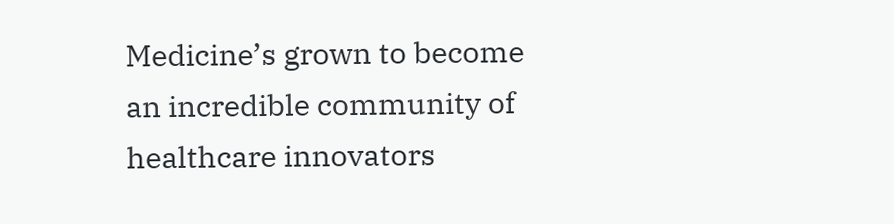Medicine’s grown to become an incredible community of healthcare innovators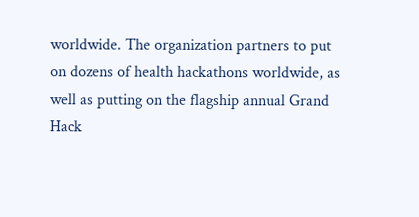worldwide. The organization partners to put on dozens of health hackathons worldwide, as well as putting on the flagship annual Grand Hack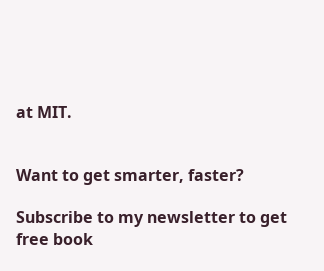at MIT.


Want to get smarter, faster?

Subscribe to my newsletter to get free book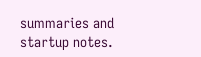summaries and startup notes.